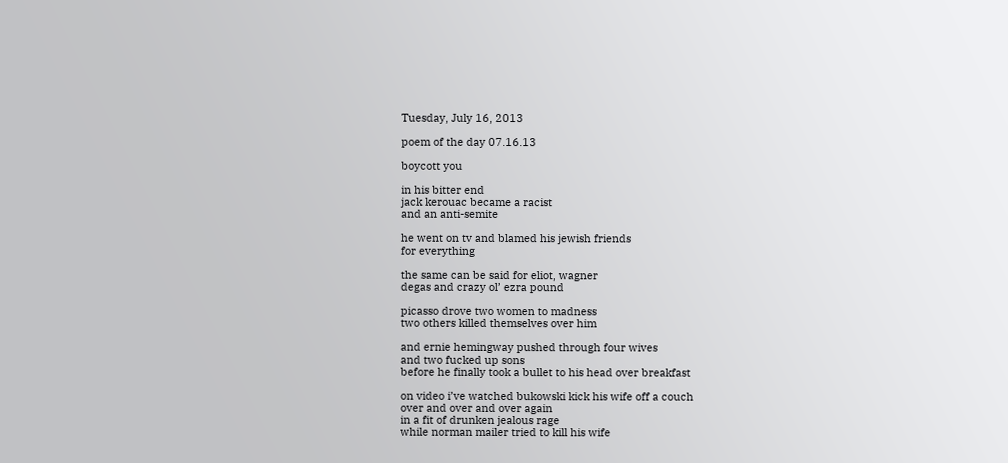Tuesday, July 16, 2013

poem of the day 07.16.13

boycott you

in his bitter end
jack kerouac became a racist
and an anti-semite

he went on tv and blamed his jewish friends
for everything

the same can be said for eliot, wagner
degas and crazy ol’ ezra pound

picasso drove two women to madness
two others killed themselves over him

and ernie hemingway pushed through four wives
and two fucked up sons
before he finally took a bullet to his head over breakfast

on video i’ve watched bukowski kick his wife off a couch
over and over and over again
in a fit of drunken jealous rage
while norman mailer tried to kill his wife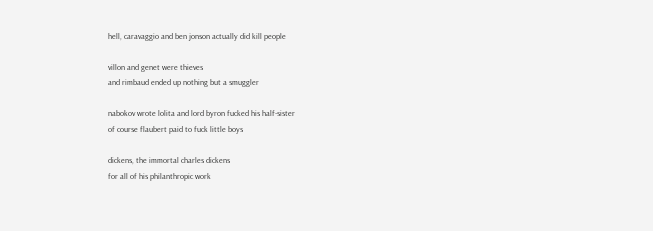hell, caravaggio and ben jonson actually did kill people

villon and genet were thieves
and rimbaud ended up nothing but a smuggler

nabokov wrote lolita and lord byron fucked his half-sister
of course flaubert paid to fuck little boys

dickens, the immortal charles dickens
for all of his philanthropic work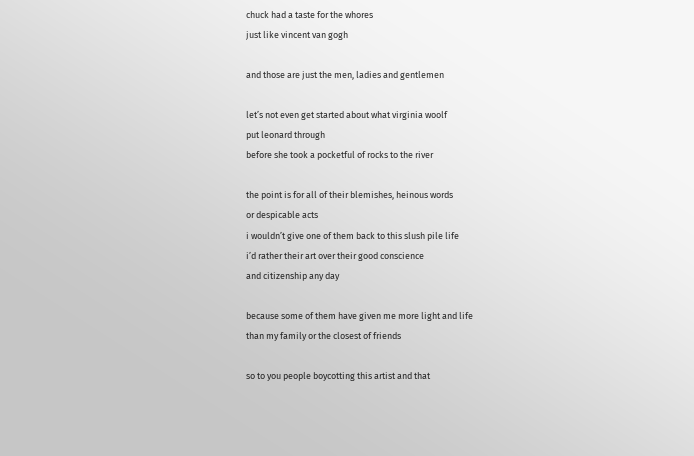chuck had a taste for the whores
just like vincent van gogh

and those are just the men, ladies and gentlemen

let’s not even get started about what virginia woolf
put leonard through
before she took a pocketful of rocks to the river

the point is for all of their blemishes, heinous words
or despicable acts
i wouldn’t give one of them back to this slush pile life
i’d rather their art over their good conscience
and citizenship any day

because some of them have given me more light and life
than my family or the closest of friends

so to you people boycotting this artist and that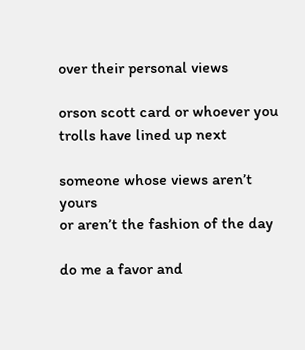over their personal views

orson scott card or whoever you trolls have lined up next

someone whose views aren’t yours
or aren’t the fashion of the day

do me a favor and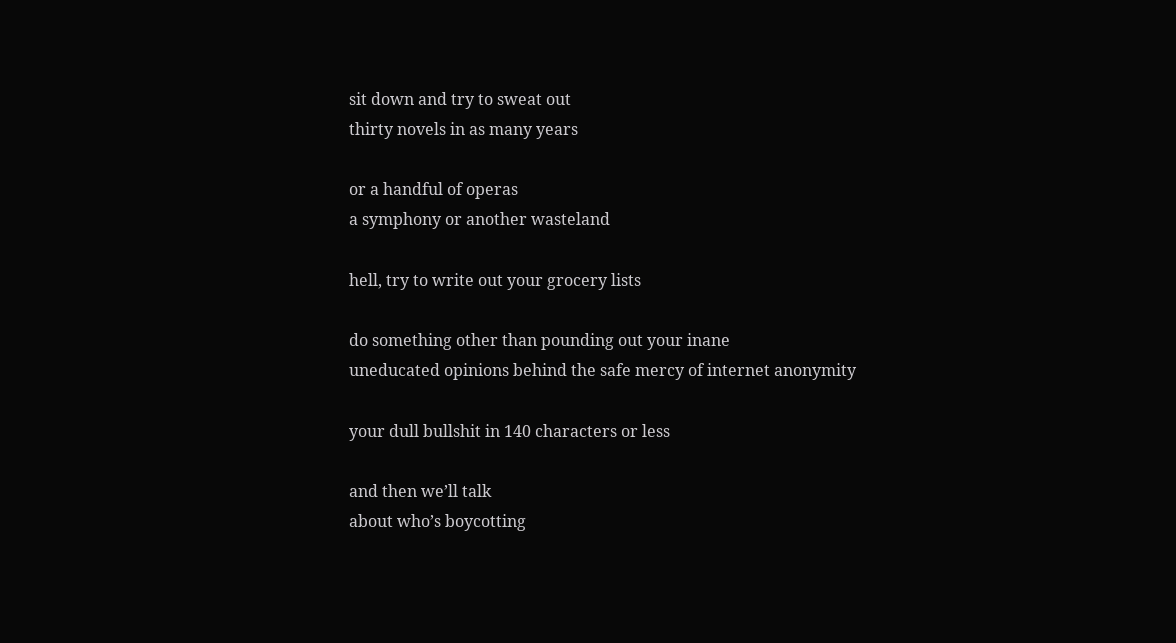sit down and try to sweat out
thirty novels in as many years

or a handful of operas
a symphony or another wasteland

hell, try to write out your grocery lists

do something other than pounding out your inane
uneducated opinions behind the safe mercy of internet anonymity

your dull bullshit in 140 characters or less

and then we’ll talk
about who’s boycotting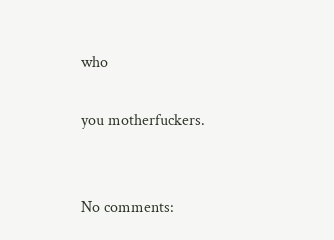who

you motherfuckers.


No comments: